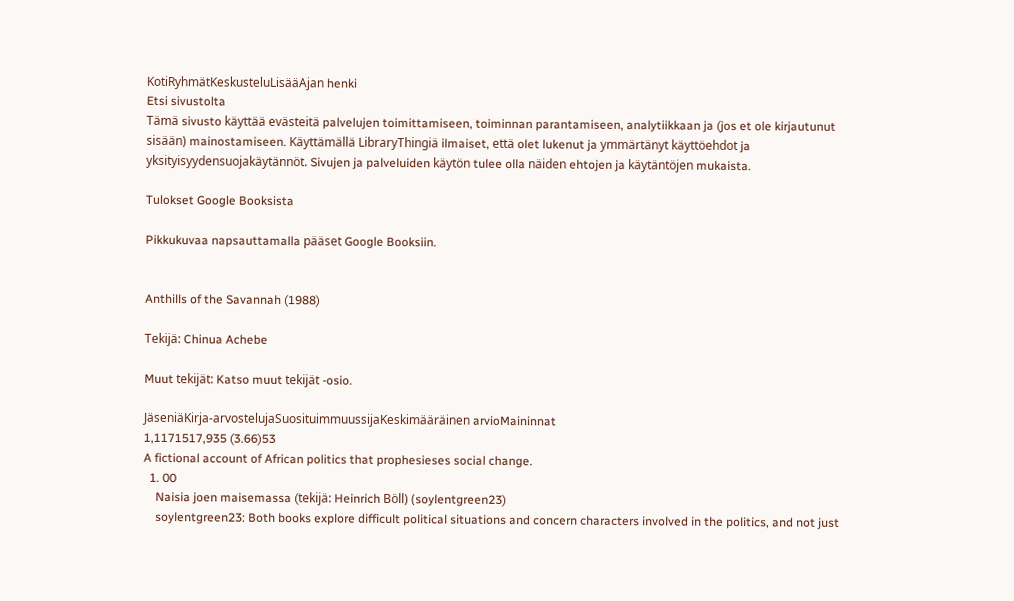KotiRyhmätKeskusteluLisääAjan henki
Etsi sivustolta
Tämä sivusto käyttää evästeitä palvelujen toimittamiseen, toiminnan parantamiseen, analytiikkaan ja (jos et ole kirjautunut sisään) mainostamiseen. Käyttämällä LibraryThingiä ilmaiset, että olet lukenut ja ymmärtänyt käyttöehdot ja yksityisyydensuojakäytännöt. Sivujen ja palveluiden käytön tulee olla näiden ehtojen ja käytäntöjen mukaista.

Tulokset Google Booksista

Pikkukuvaa napsauttamalla pääset Google Booksiin.


Anthills of the Savannah (1988)

Tekijä: Chinua Achebe

Muut tekijät: Katso muut tekijät -osio.

JäseniäKirja-arvostelujaSuosituimmuussijaKeskimääräinen arvioMaininnat
1,1171517,935 (3.66)53
A fictional account of African politics that prophesieses social change.
  1. 00
    Naisia joen maisemassa (tekijä: Heinrich Böll) (soylentgreen23)
    soylentgreen23: Both books explore difficult political situations and concern characters involved in the politics, and not just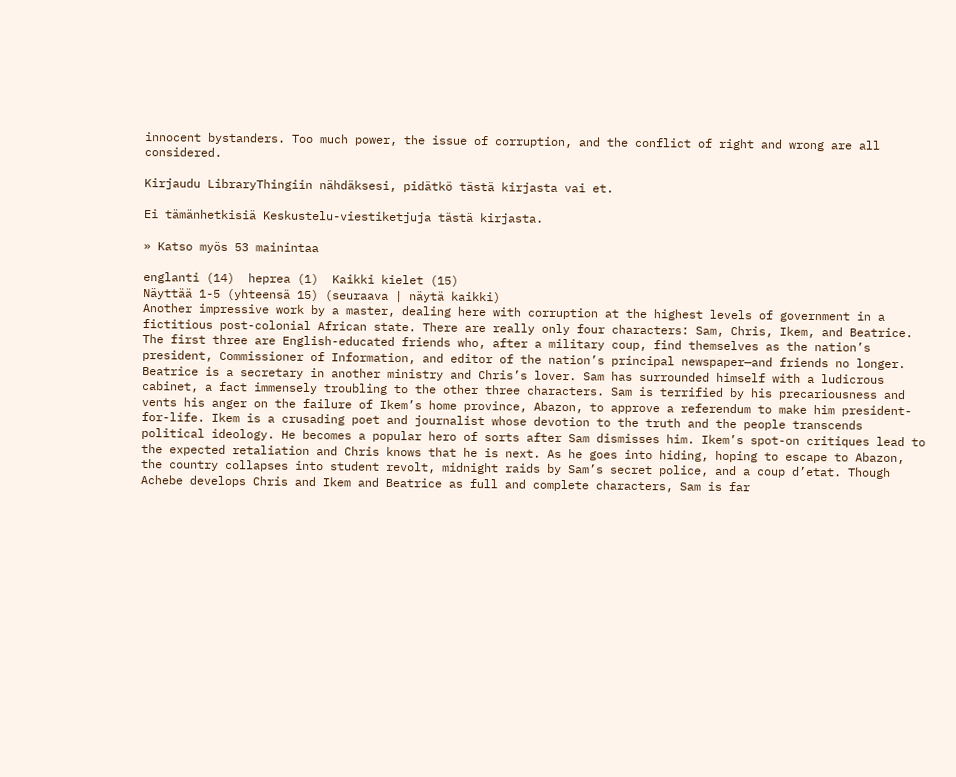innocent bystanders. Too much power, the issue of corruption, and the conflict of right and wrong are all considered.

Kirjaudu LibraryThingiin nähdäksesi, pidätkö tästä kirjasta vai et.

Ei tämänhetkisiä Keskustelu-viestiketjuja tästä kirjasta.

» Katso myös 53 mainintaa

englanti (14)  heprea (1)  Kaikki kielet (15)
Näyttää 1-5 (yhteensä 15) (seuraava | näytä kaikki)
Another impressive work by a master, dealing here with corruption at the highest levels of government in a fictitious post-colonial African state. There are really only four characters: Sam, Chris, Ikem, and Beatrice. The first three are English-educated friends who, after a military coup, find themselves as the nation’s president, Commissioner of Information, and editor of the nation’s principal newspaper—and friends no longer. Beatrice is a secretary in another ministry and Chris’s lover. Sam has surrounded himself with a ludicrous cabinet, a fact immensely troubling to the other three characters. Sam is terrified by his precariousness and vents his anger on the failure of Ikem’s home province, Abazon, to approve a referendum to make him president-for-life. Ikem is a crusading poet and journalist whose devotion to the truth and the people transcends political ideology. He becomes a popular hero of sorts after Sam dismisses him. Ikem’s spot-on critiques lead to the expected retaliation and Chris knows that he is next. As he goes into hiding, hoping to escape to Abazon, the country collapses into student revolt, midnight raids by Sam’s secret police, and a coup d’etat. Though Achebe develops Chris and Ikem and Beatrice as full and complete characters, Sam is far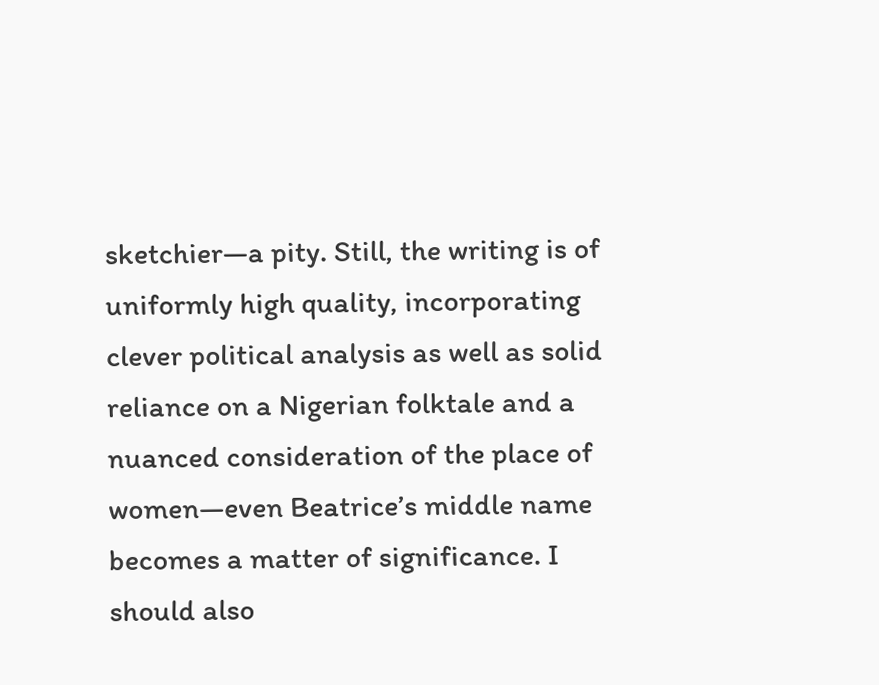sketchier—a pity. Still, the writing is of uniformly high quality, incorporating clever political analysis as well as solid reliance on a Nigerian folktale and a nuanced consideration of the place of women—even Beatrice’s middle name becomes a matter of significance. I should also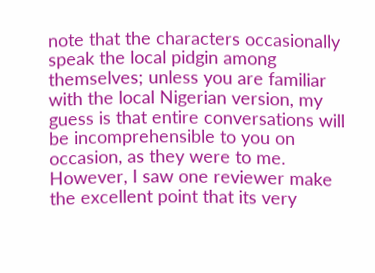note that the characters occasionally speak the local pidgin among themselves; unless you are familiar with the local Nigerian version, my guess is that entire conversations will be incomprehensible to you on occasion, as they were to me. However, I saw one reviewer make the excellent point that its very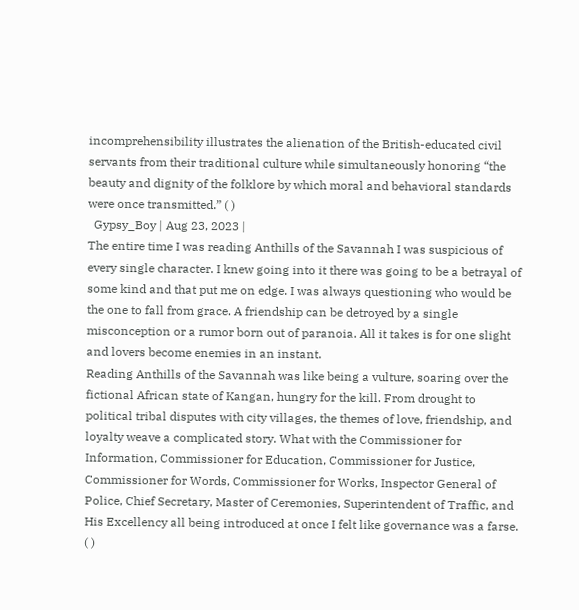incomprehensibility illustrates the alienation of the British-educated civil servants from their traditional culture while simultaneously honoring “the beauty and dignity of the folklore by which moral and behavioral standards were once transmitted.” ( )
  Gypsy_Boy | Aug 23, 2023 |
The entire time I was reading Anthills of the Savannah I was suspicious of every single character. I knew going into it there was going to be a betrayal of some kind and that put me on edge. I was always questioning who would be the one to fall from grace. A friendship can be detroyed by a single misconception or a rumor born out of paranoia. All it takes is for one slight and lovers become enemies in an instant.
Reading Anthills of the Savannah was like being a vulture, soaring over the fictional African state of Kangan, hungry for the kill. From drought to political tribal disputes with city villages, the themes of love, friendship, and loyalty weave a complicated story. What with the Commissioner for Information, Commissioner for Education, Commissioner for Justice, Commissioner for Words, Commissioner for Works, Inspector General of Police, Chief Secretary, Master of Ceremonies, Superintendent of Traffic, and His Excellency all being introduced at once I felt like governance was a farse. ( )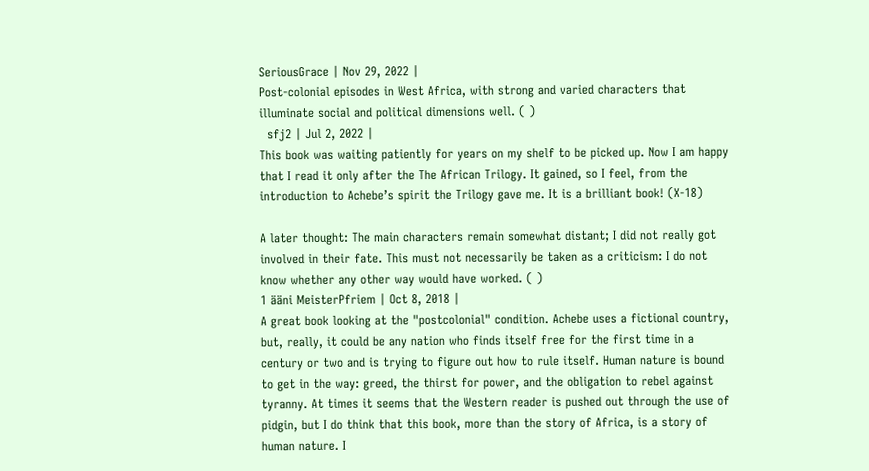SeriousGrace | Nov 29, 2022 |
Post-colonial episodes in West Africa, with strong and varied characters that illuminate social and political dimensions well. ( )
  sfj2 | Jul 2, 2022 |
This book was waiting patiently for years on my shelf to be picked up. Now I am happy that I read it only after the The African Trilogy. It gained, so I feel, from the introduction to Achebe’s spirit the Trilogy gave me. It is a brilliant book! (X-18)

A later thought: The main characters remain somewhat distant; I did not really got involved in their fate. This must not necessarily be taken as a criticism: I do not know whether any other way would have worked. ( )
1 ääni MeisterPfriem | Oct 8, 2018 |
A great book looking at the "postcolonial" condition. Achebe uses a fictional country, but, really, it could be any nation who finds itself free for the first time in a century or two and is trying to figure out how to rule itself. Human nature is bound to get in the way: greed, the thirst for power, and the obligation to rebel against tyranny. At times it seems that the Western reader is pushed out through the use of pidgin, but I do think that this book, more than the story of Africa, is a story of human nature. I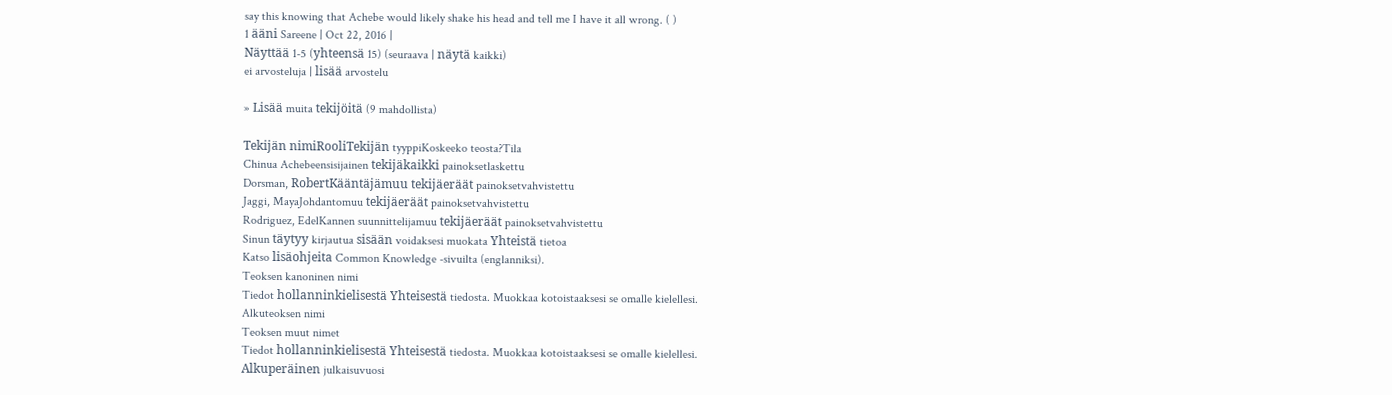say this knowing that Achebe would likely shake his head and tell me I have it all wrong. ( )
1 ääni Sareene | Oct 22, 2016 |
Näyttää 1-5 (yhteensä 15) (seuraava | näytä kaikki)
ei arvosteluja | lisää arvostelu

» Lisää muita tekijöitä (9 mahdollista)

Tekijän nimiRooliTekijän tyyppiKoskeeko teosta?Tila
Chinua Achebeensisijainen tekijäkaikki painoksetlaskettu
Dorsman, RobertKääntäjämuu tekijäeräät painoksetvahvistettu
Jaggi, MayaJohdantomuu tekijäeräät painoksetvahvistettu
Rodriguez, EdelKannen suunnittelijamuu tekijäeräät painoksetvahvistettu
Sinun täytyy kirjautua sisään voidaksesi muokata Yhteistä tietoa
Katso lisäohjeita Common Knowledge -sivuilta (englanniksi).
Teoksen kanoninen nimi
Tiedot hollanninkielisestä Yhteisestä tiedosta. Muokkaa kotoistaaksesi se omalle kielellesi.
Alkuteoksen nimi
Teoksen muut nimet
Tiedot hollanninkielisestä Yhteisestä tiedosta. Muokkaa kotoistaaksesi se omalle kielellesi.
Alkuperäinen julkaisuvuosi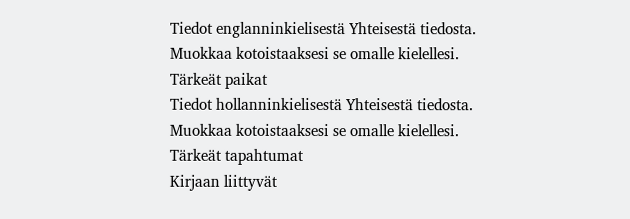Tiedot englanninkielisestä Yhteisestä tiedosta. Muokkaa kotoistaaksesi se omalle kielellesi.
Tärkeät paikat
Tiedot hollanninkielisestä Yhteisestä tiedosta. Muokkaa kotoistaaksesi se omalle kielellesi.
Tärkeät tapahtumat
Kirjaan liittyvät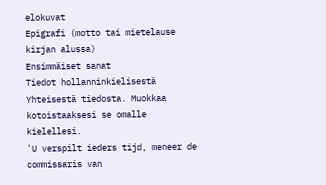elokuvat
Epigrafi (motto tai mietelause kirjan alussa)
Ensimmäiset sanat
Tiedot hollanninkielisestä Yhteisestä tiedosta. Muokkaa kotoistaaksesi se omalle kielellesi.
'U verspilt ieders tijd, meneer de commissaris van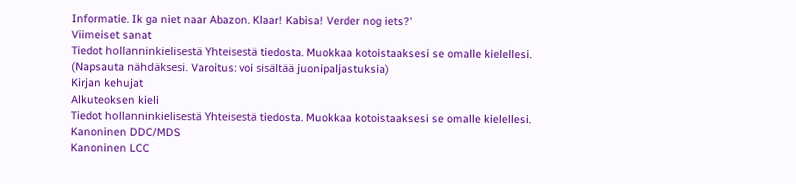Informatie. Ik ga niet naar Abazon. Klaar! Kabisa! Verder nog iets?'
Viimeiset sanat
Tiedot hollanninkielisestä Yhteisestä tiedosta. Muokkaa kotoistaaksesi se omalle kielellesi.
(Napsauta nähdäksesi. Varoitus: voi sisältää juonipaljastuksia)
Kirjan kehujat
Alkuteoksen kieli
Tiedot hollanninkielisestä Yhteisestä tiedosta. Muokkaa kotoistaaksesi se omalle kielellesi.
Kanoninen DDC/MDS
Kanoninen LCC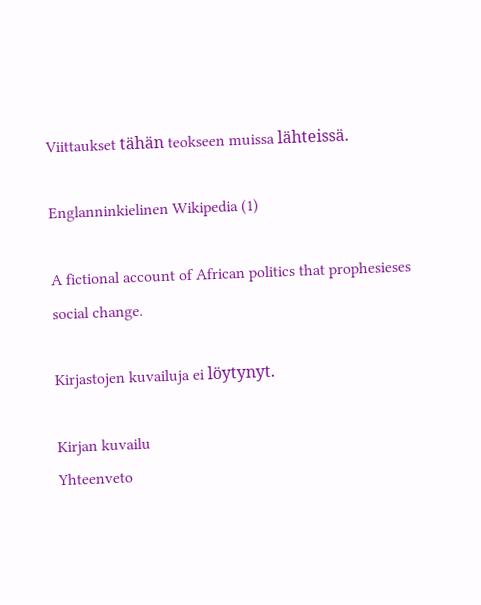Viittaukset tähän teokseen muissa lähteissä.

Englanninkielinen Wikipedia (1)

A fictional account of African politics that prophesieses social change.

Kirjastojen kuvailuja ei löytynyt.

Kirjan kuvailu
Yhteenveto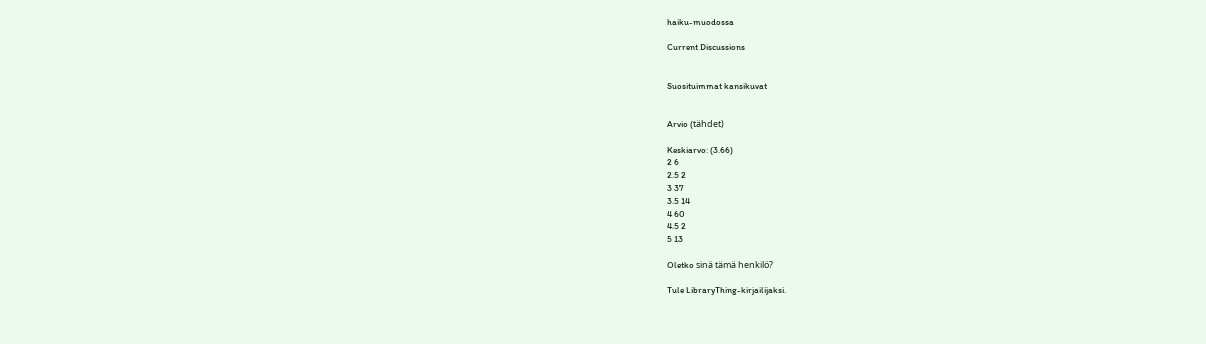haiku-muodossa

Current Discussions


Suosituimmat kansikuvat


Arvio (tähdet)

Keskiarvo: (3.66)
2 6
2.5 2
3 37
3.5 14
4 60
4.5 2
5 13

Oletko sinä tämä henkilö?

Tule LibraryThing-kirjailijaksi.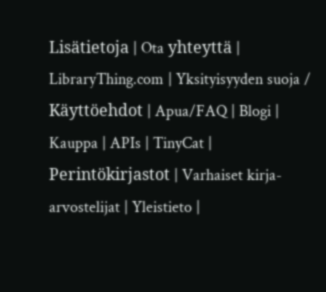Lisätietoja | Ota yhteyttä | LibraryThing.com | Yksityisyyden suoja / Käyttöehdot | Apua/FAQ | Blogi | Kauppa | APIs | TinyCat | Perintökirjastot | Varhaiset kirja-arvostelijat | Yleistieto |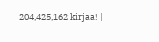204,425,162 kirjaa! |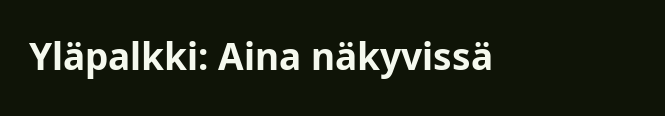Yläpalkki: Aina näkyvissä